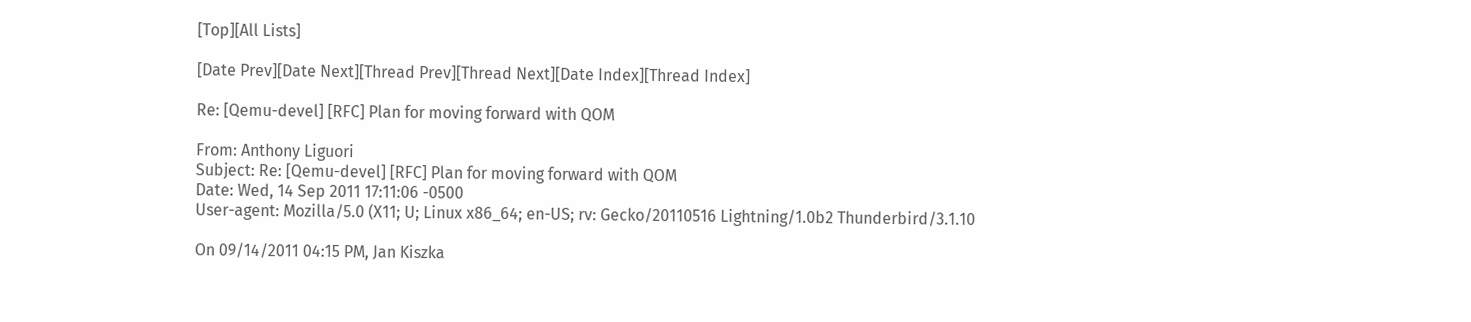[Top][All Lists]

[Date Prev][Date Next][Thread Prev][Thread Next][Date Index][Thread Index]

Re: [Qemu-devel] [RFC] Plan for moving forward with QOM

From: Anthony Liguori
Subject: Re: [Qemu-devel] [RFC] Plan for moving forward with QOM
Date: Wed, 14 Sep 2011 17:11:06 -0500
User-agent: Mozilla/5.0 (X11; U; Linux x86_64; en-US; rv: Gecko/20110516 Lightning/1.0b2 Thunderbird/3.1.10

On 09/14/2011 04:15 PM, Jan Kiszka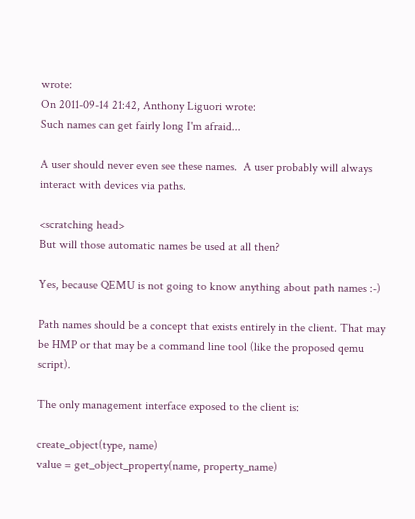wrote:
On 2011-09-14 21:42, Anthony Liguori wrote:
Such names can get fairly long I'm afraid...

A user should never even see these names.  A user probably will always
interact with devices via paths.

<scratching head>
But will those automatic names be used at all then?

Yes, because QEMU is not going to know anything about path names :-)

Path names should be a concept that exists entirely in the client. That may be HMP or that may be a command line tool (like the proposed qemu script).

The only management interface exposed to the client is:

create_object(type, name)
value = get_object_property(name, property_name)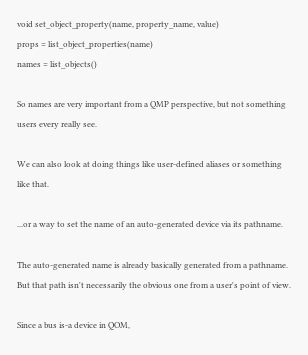void set_object_property(name, property_name, value)
props = list_object_properties(name)
names = list_objects()

So names are very important from a QMP perspective, but not something users every really see.

We can also look at doing things like user-defined aliases or something
like that.

...or a way to set the name of an auto-generated device via its pathname.

The auto-generated name is already basically generated from a pathname. But that path isn't necessarily the obvious one from a user's point of view.

Since a bus is-a device in QOM,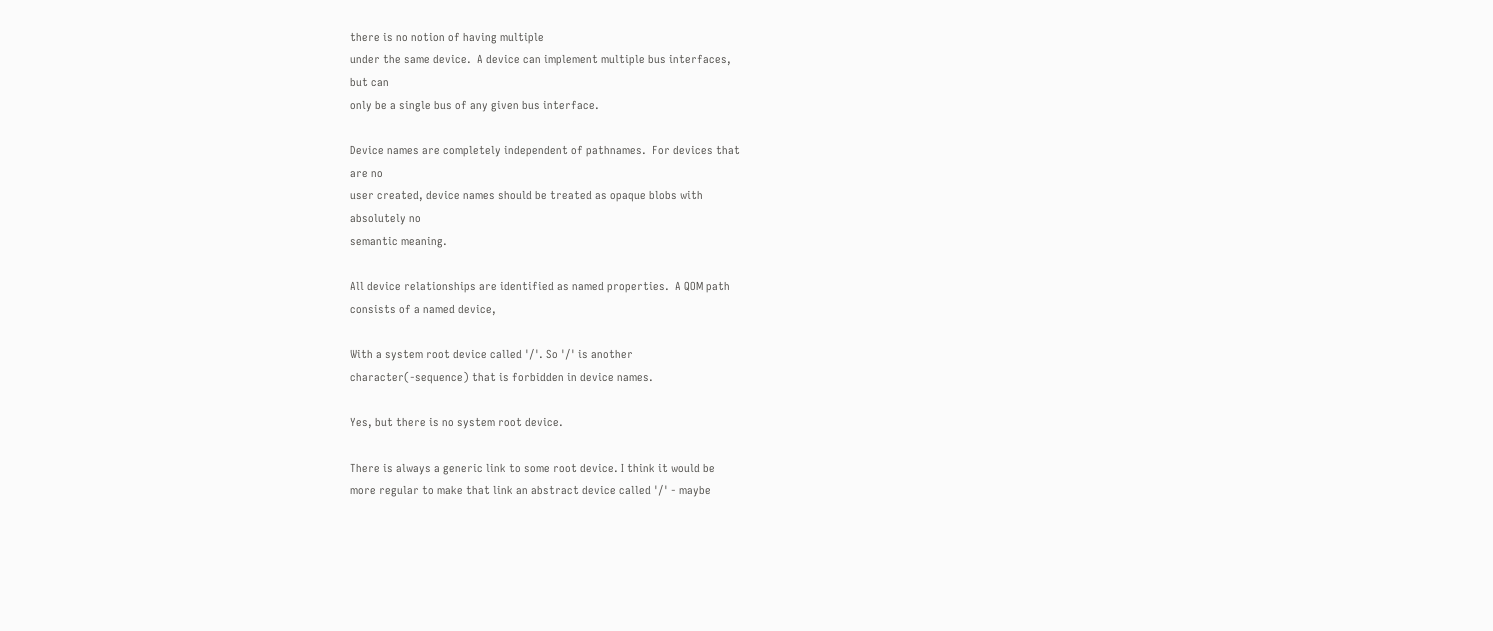there is no notion of having multiple
under the same device.  A device can implement multiple bus interfaces,
but can
only be a single bus of any given bus interface.

Device names are completely independent of pathnames.  For devices that
are no
user created, device names should be treated as opaque blobs with
absolutely no
semantic meaning.

All device relationships are identified as named properties.  A QOM path
consists of a named device,

With a system root device called '/'. So '/' is another
character(-sequence) that is forbidden in device names.

Yes, but there is no system root device.

There is always a generic link to some root device. I think it would be
more regular to make that link an abstract device called '/' - maybe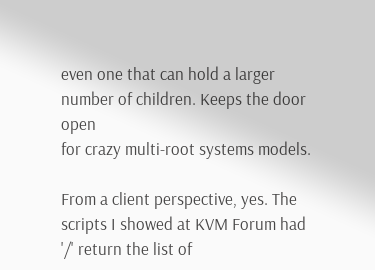even one that can hold a larger number of children. Keeps the door open
for crazy multi-root systems models.

From a client perspective, yes. The scripts I showed at KVM Forum had '/' return the list of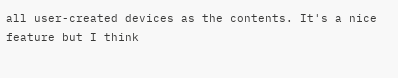all user-created devices as the contents. It's a nice feature but I think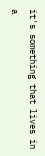it's something that lives in a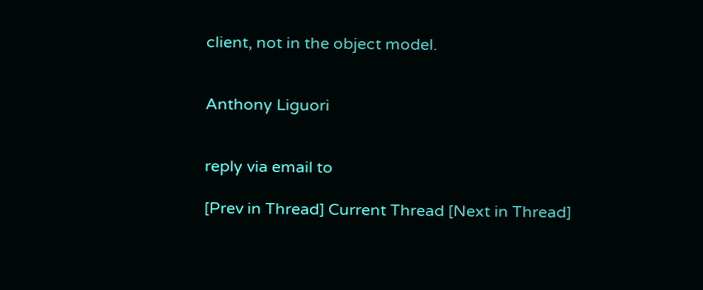client, not in the object model.


Anthony Liguori


reply via email to

[Prev in Thread] Current Thread [Next in Thread]